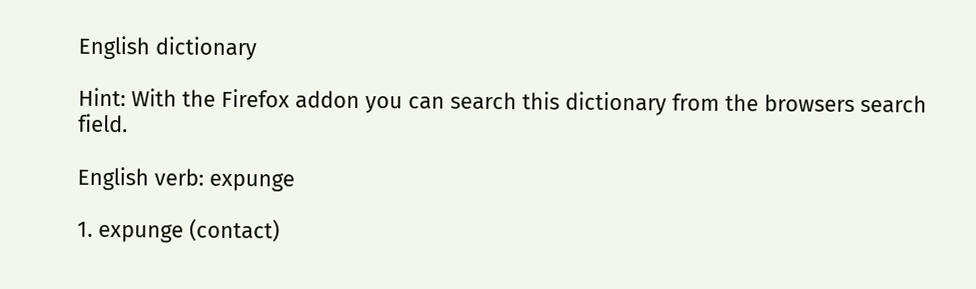English dictionary

Hint: With the Firefox addon you can search this dictionary from the browsers search field.

English verb: expunge

1. expunge (contact)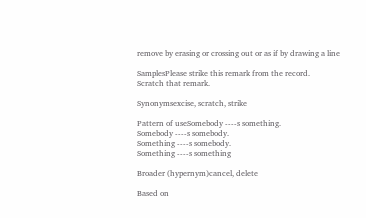remove by erasing or crossing out or as if by drawing a line

SamplesPlease strike this remark from the record.
Scratch that remark.

Synonymsexcise, scratch, strike

Pattern of useSomebody ----s something.
Somebody ----s somebody.
Something ----s somebody.
Something ----s something

Broader (hypernym)cancel, delete

Based on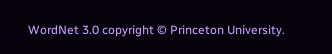WordNet 3.0 copyright © Princeton University.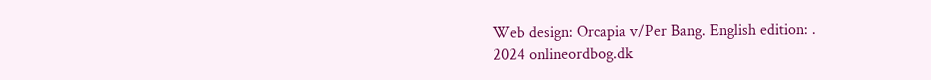Web design: Orcapia v/Per Bang. English edition: .
2024 onlineordbog.dk